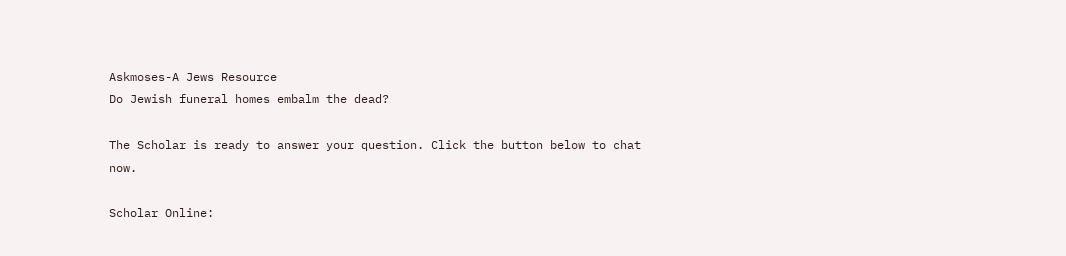Askmoses-A Jews Resource
Do Jewish funeral homes embalm the dead?

The Scholar is ready to answer your question. Click the button below to chat now.

Scholar Online: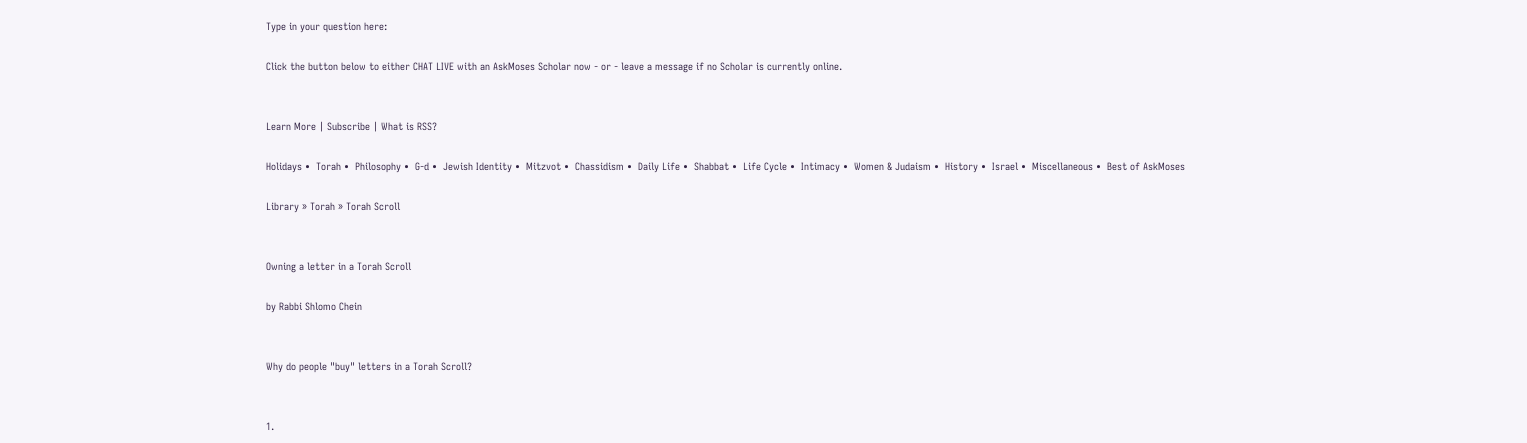Type in your question here:

Click the button below to either CHAT LIVE with an AskMoses Scholar now - or - leave a message if no Scholar is currently online.


Learn More | Subscribe | What is RSS?

Holidays •  Torah •  Philosophy •  G-d •  Jewish Identity •  Mitzvot •  Chassidism •  Daily Life •  Shabbat •  Life Cycle •  Intimacy •  Women & Judaism •  History •  Israel •  Miscellaneous •  Best of AskMoses

Library » Torah » Torah Scroll


Owning a letter in a Torah Scroll

by Rabbi Shlomo Chein


Why do people "buy" letters in a Torah Scroll?


1.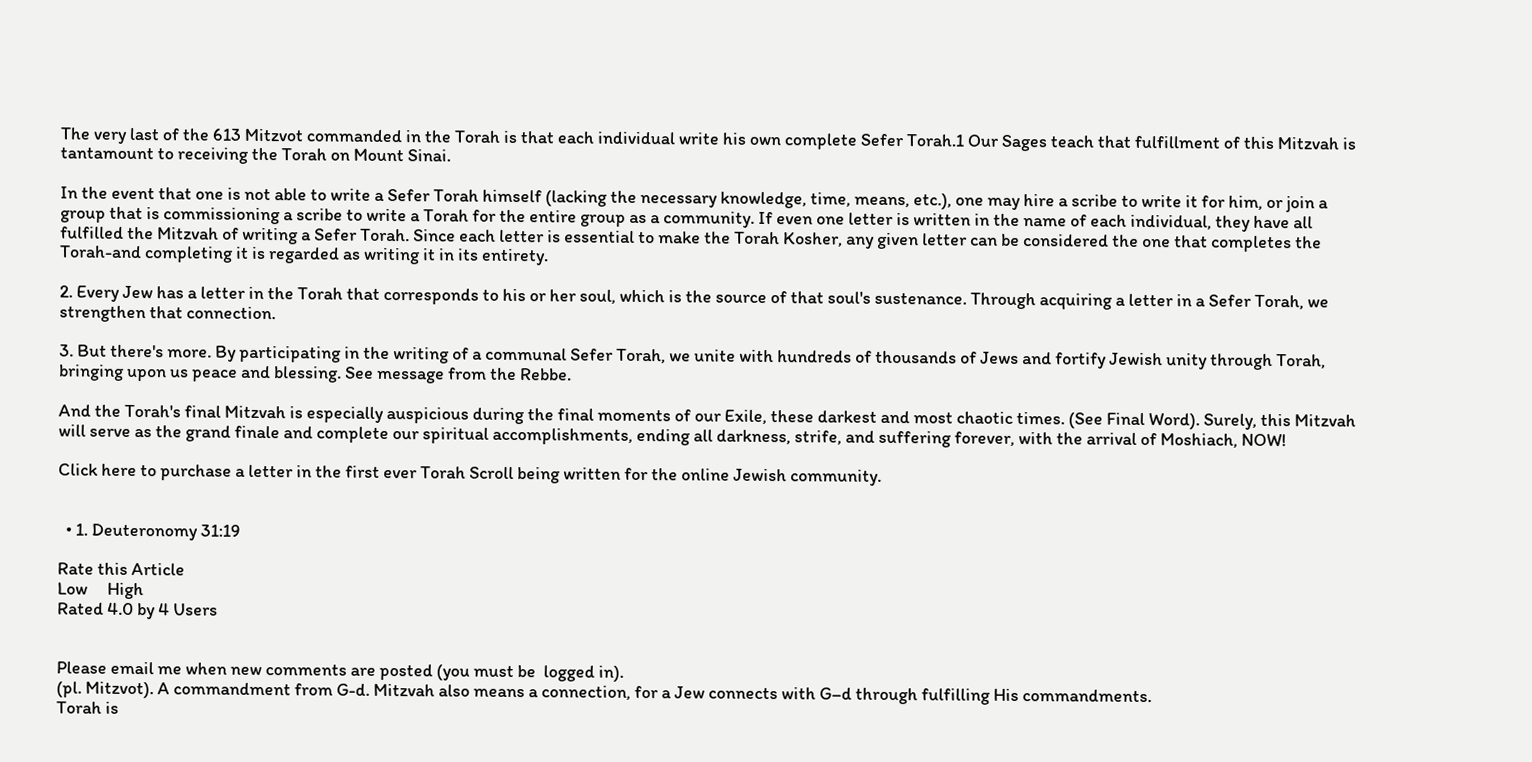The very last of the 613 Mitzvot commanded in the Torah is that each individual write his own complete Sefer Torah.1 Our Sages teach that fulfillment of this Mitzvah is tantamount to receiving the Torah on Mount Sinai.

In the event that one is not able to write a Sefer Torah himself (lacking the necessary knowledge, time, means, etc.), one may hire a scribe to write it for him, or join a group that is commissioning a scribe to write a Torah for the entire group as a community. If even one letter is written in the name of each individual, they have all fulfilled the Mitzvah of writing a Sefer Torah. Since each letter is essential to make the Torah Kosher, any given letter can be considered the one that completes the Torah-and completing it is regarded as writing it in its entirety.

2. Every Jew has a letter in the Torah that corresponds to his or her soul, which is the source of that soul's sustenance. Through acquiring a letter in a Sefer Torah, we strengthen that connection.

3. But there's more. By participating in the writing of a communal Sefer Torah, we unite with hundreds of thousands of Jews and fortify Jewish unity through Torah, bringing upon us peace and blessing. See message from the Rebbe.

And the Torah's final Mitzvah is especially auspicious during the final moments of our Exile, these darkest and most chaotic times. (See Final Word). Surely, this Mitzvah will serve as the grand finale and complete our spiritual accomplishments, ending all darkness, strife, and suffering forever, with the arrival of Moshiach, NOW!

Click here to purchase a letter in the first ever Torah Scroll being written for the online Jewish community.


  • 1. Deuteronomy 31:19

Rate this Article
Low     High
Rated 4.0 by 4 Users


Please email me when new comments are posted (you must be  logged in).
(pl. Mitzvot). A commandment from G-d. Mitzvah also means a connection, for a Jew connects with G–d through fulfilling His commandments.
Torah is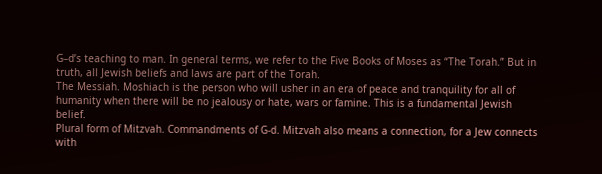G–d’s teaching to man. In general terms, we refer to the Five Books of Moses as “The Torah.” But in truth, all Jewish beliefs and laws are part of the Torah.
The Messiah. Moshiach is the person who will usher in an era of peace and tranquility for all of humanity when there will be no jealousy or hate, wars or famine. This is a fundamental Jewish belief.
Plural form of Mitzvah. Commandments of G-d. Mitzvah also means a connection, for a Jew connects with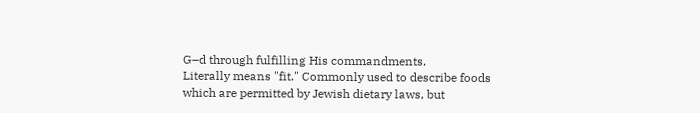G–d through fulfilling His commandments.
Literally means "fit." Commonly used to describe foods which are permitted by Jewish dietary laws, but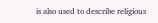is also used to describe religious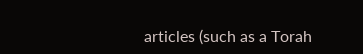articles (such as a Torah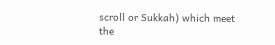scroll or Sukkah) which meet the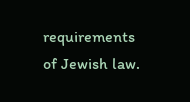requirements of Jewish law.